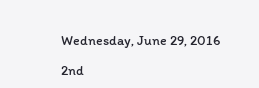Wednesday, June 29, 2016

2nd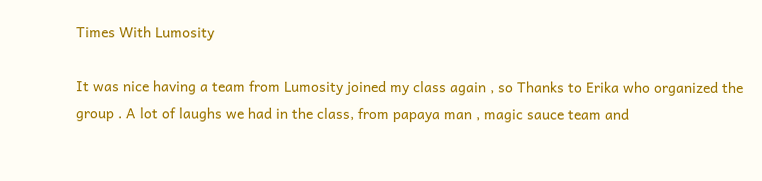Times With Lumosity

It was nice having a team from Lumosity joined my class again , so Thanks to Erika who organized the group . A lot of laughs we had in the class, from papaya man , magic sauce team and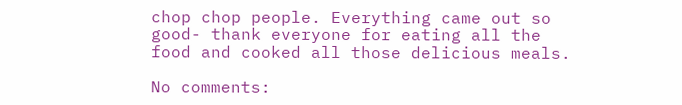chop chop people. Everything came out so good- thank everyone for eating all the food and cooked all those delicious meals.

No comments: